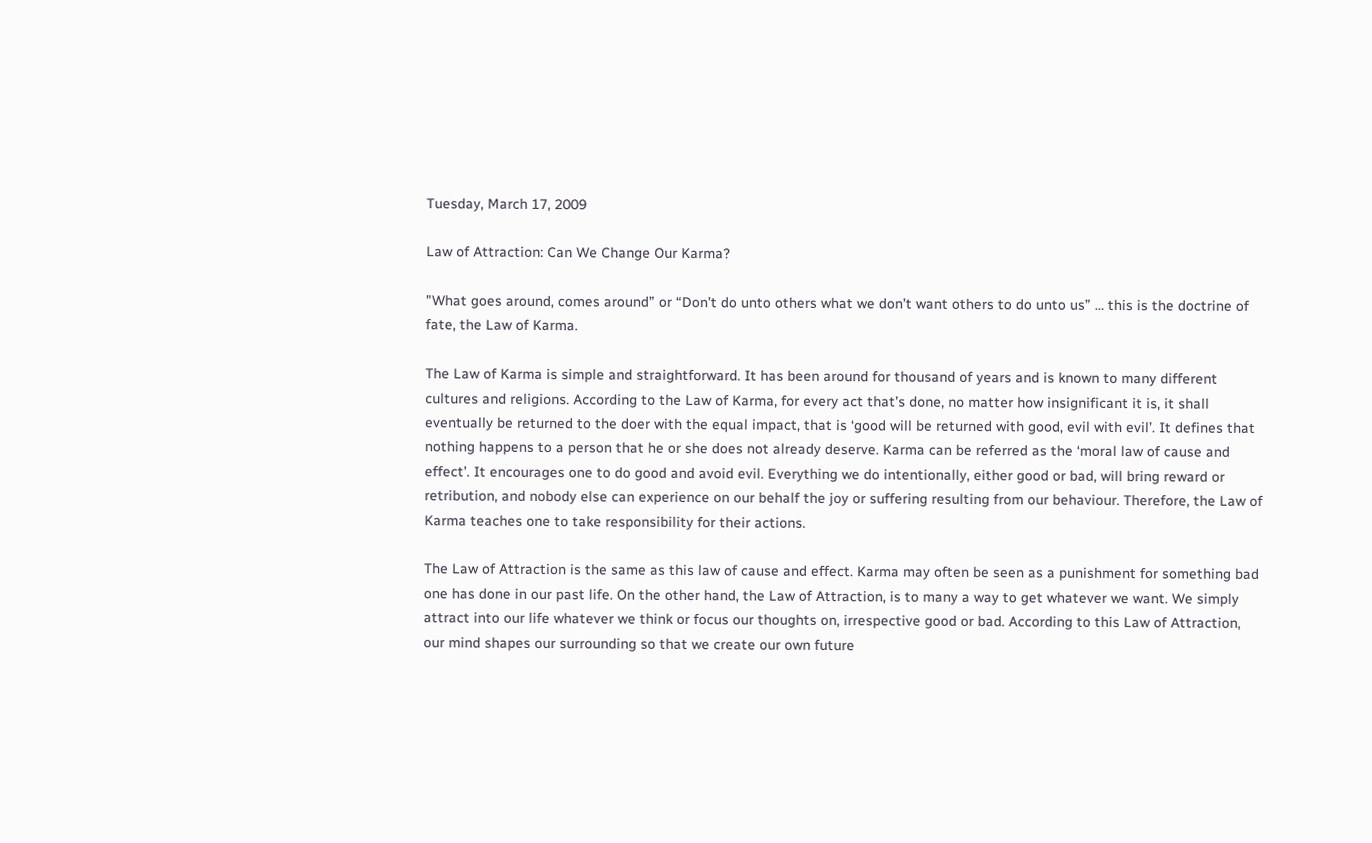Tuesday, March 17, 2009

Law of Attraction: Can We Change Our Karma?

"What goes around, comes around” or “Don’t do unto others what we don’t want others to do unto us” … this is the doctrine of fate, the Law of Karma.

The Law of Karma is simple and straightforward. It has been around for thousand of years and is known to many different cultures and religions. According to the Law of Karma, for every act that’s done, no matter how insignificant it is, it shall eventually be returned to the doer with the equal impact, that is ‘good will be returned with good, evil with evil’. It defines that nothing happens to a person that he or she does not already deserve. Karma can be referred as the ‘moral law of cause and effect’. It encourages one to do good and avoid evil. Everything we do intentionally, either good or bad, will bring reward or retribution, and nobody else can experience on our behalf the joy or suffering resulting from our behaviour. Therefore, the Law of Karma teaches one to take responsibility for their actions.

The Law of Attraction is the same as this law of cause and effect. Karma may often be seen as a punishment for something bad one has done in our past life. On the other hand, the Law of Attraction, is to many a way to get whatever we want. We simply attract into our life whatever we think or focus our thoughts on, irrespective good or bad. According to this Law of Attraction, our mind shapes our surrounding so that we create our own future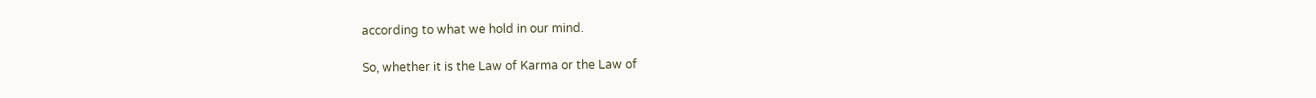according to what we hold in our mind.

So, whether it is the Law of Karma or the Law of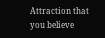Attraction that you believe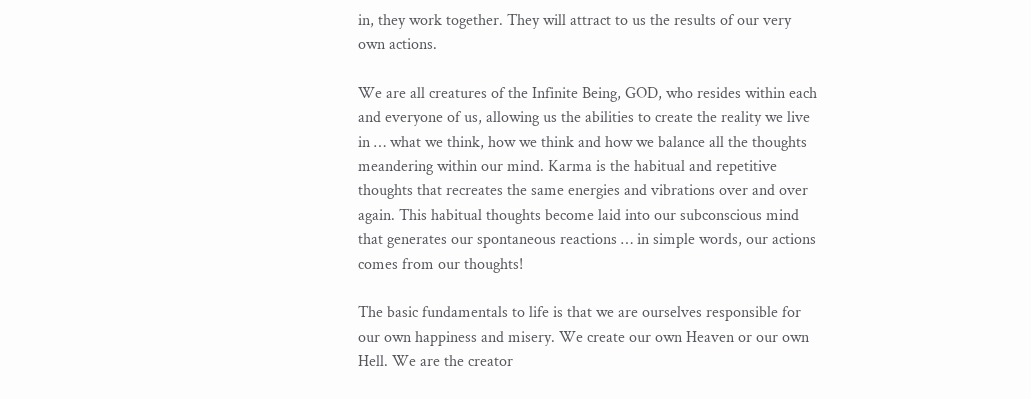in, they work together. They will attract to us the results of our very own actions.

We are all creatures of the Infinite Being, GOD, who resides within each and everyone of us, allowing us the abilities to create the reality we live in … what we think, how we think and how we balance all the thoughts meandering within our mind. Karma is the habitual and repetitive thoughts that recreates the same energies and vibrations over and over again. This habitual thoughts become laid into our subconscious mind that generates our spontaneous reactions … in simple words, our actions comes from our thoughts!

The basic fundamentals to life is that we are ourselves responsible for our own happiness and misery. We create our own Heaven or our own Hell. We are the creator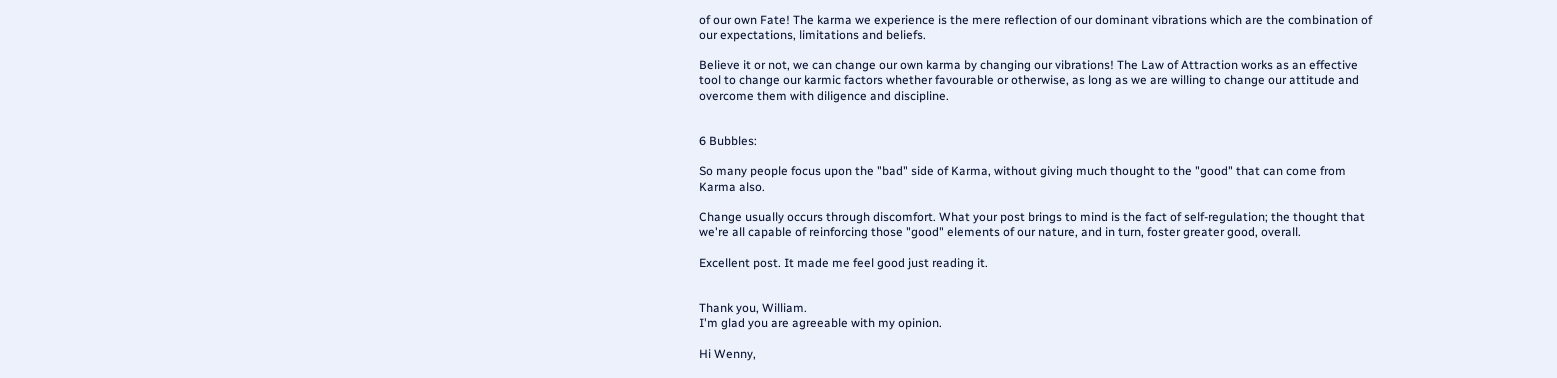of our own Fate! The karma we experience is the mere reflection of our dominant vibrations which are the combination of our expectations, limitations and beliefs.

Believe it or not, we can change our own karma by changing our vibrations! The Law of Attraction works as an effective tool to change our karmic factors whether favourable or otherwise, as long as we are willing to change our attitude and overcome them with diligence and discipline.


6 Bubbles:

So many people focus upon the "bad" side of Karma, without giving much thought to the "good" that can come from Karma also.

Change usually occurs through discomfort. What your post brings to mind is the fact of self-regulation; the thought that we're all capable of reinforcing those "good" elements of our nature, and in turn, foster greater good, overall.

Excellent post. It made me feel good just reading it.


Thank you, William.
I'm glad you are agreeable with my opinion.

Hi Wenny,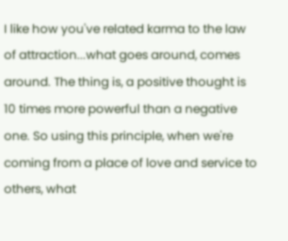I like how you've related karma to the law of attraction...what goes around, comes around. The thing is, a positive thought is 10 times more powerful than a negative one. So using this principle, when we're coming from a place of love and service to others, what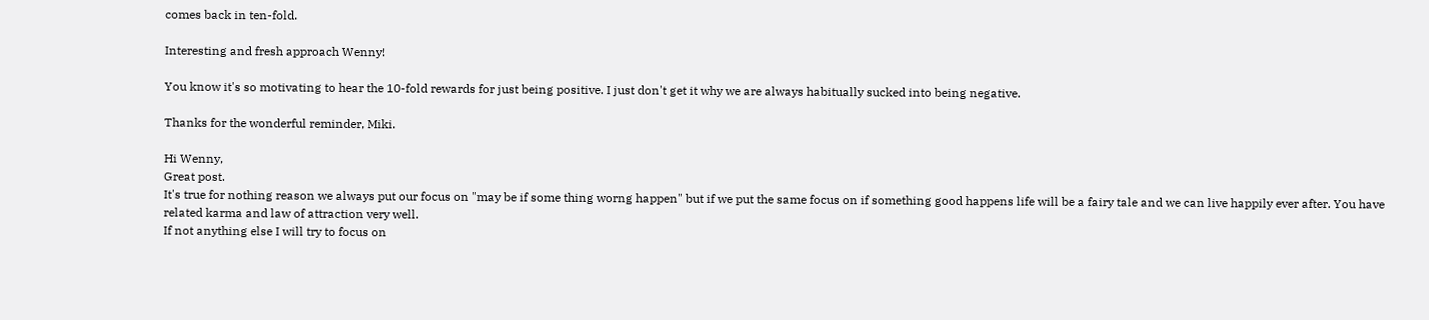comes back in ten-fold.

Interesting and fresh approach Wenny!

You know it's so motivating to hear the 10-fold rewards for just being positive. I just don't get it why we are always habitually sucked into being negative.

Thanks for the wonderful reminder, Miki.

Hi Wenny,
Great post.
It's true for nothing reason we always put our focus on "may be if some thing worng happen" but if we put the same focus on if something good happens life will be a fairy tale and we can live happily ever after. You have related karma and law of attraction very well.
If not anything else I will try to focus on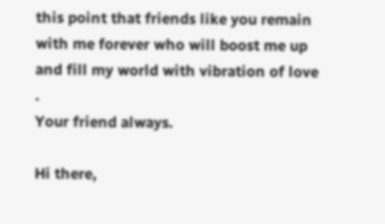this point that friends like you remain with me forever who will boost me up and fill my world with vibration of love .
Your friend always.

Hi there,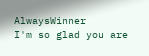AlwaysWinner
I'm so glad you are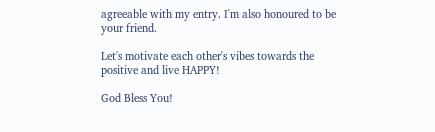agreeable with my entry. I'm also honoured to be your friend.

Let's motivate each other's vibes towards the positive and live HAPPY!

God Bless You!